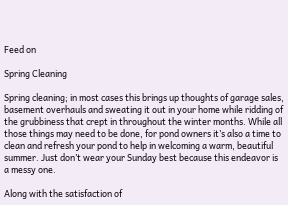Feed on

Spring Cleaning

Spring cleaning; in most cases this brings up thoughts of garage sales, basement overhauls and sweating it out in your home while ridding of the grubbiness that crept in throughout the winter months. While all those things may need to be done, for pond owners it’s also a time to clean and refresh your pond to help in welcoming a warm, beautiful summer. Just don’t wear your Sunday best because this endeavor is a messy one.

Along with the satisfaction of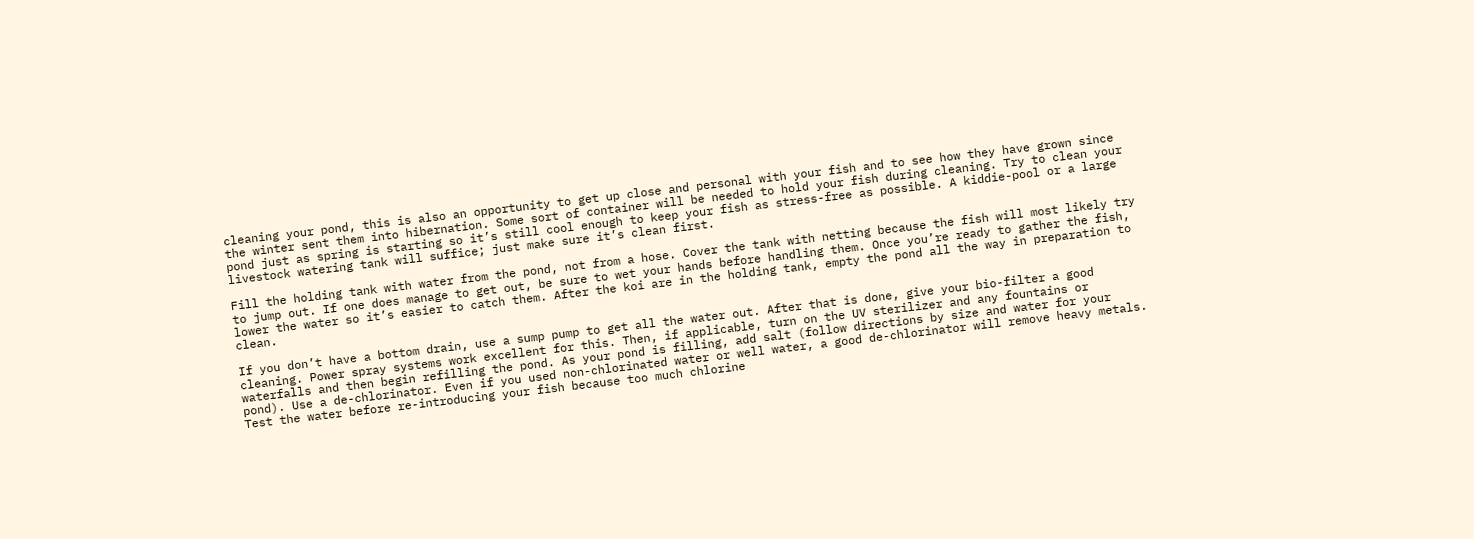cleaning your pond, this is also an opportunity to get up close and personal with your fish and to see how they have grown since the winter sent them into hibernation. Some sort of container will be needed to hold your fish during cleaning. Try to clean your pond just as spring is starting so it’s still cool enough to keep your fish as stress-free as possible. A kiddie-pool or a large livestock watering tank will suffice; just make sure it’s clean first.

Fill the holding tank with water from the pond, not from a hose. Cover the tank with netting because the fish will most likely try to jump out. If one does manage to get out, be sure to wet your hands before handling them. Once you’re ready to gather the fish, lower the water so it’s easier to catch them. After the koi are in the holding tank, empty the pond all the way in preparation to clean.

If you don’t have a bottom drain, use a sump pump to get all the water out. After that is done, give your bio-filter a good cleaning. Power spray systems work excellent for this. Then, if applicable, turn on the UV sterilizer and any fountains or waterfalls and then begin refilling the pond. As your pond is filling, add salt (follow directions by size and water for your pond). Use a de-chlorinator. Even if you used non-chlorinated water or well water, a good de-chlorinator will remove heavy metals. Test the water before re-introducing your fish because too much chlorine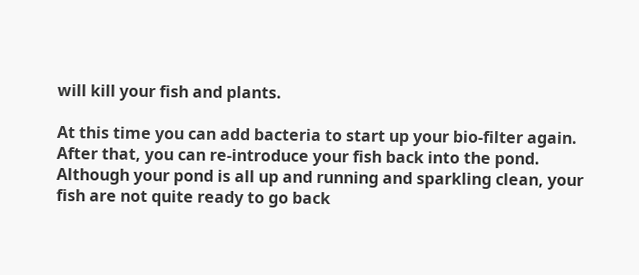will kill your fish and plants.

At this time you can add bacteria to start up your bio-filter again. After that, you can re-introduce your fish back into the pond. Although your pond is all up and running and sparkling clean, your fish are not quite ready to go back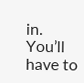in. You’ll have to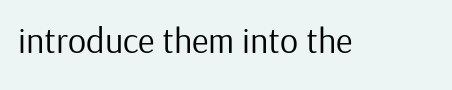introduce them into the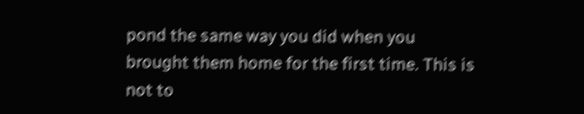pond the same way you did when you brought them home for the first time. This is not to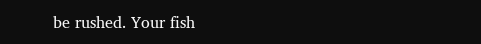be rushed. Your fish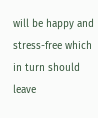will be happy and stress-free which in turn should leave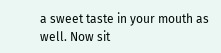a sweet taste in your mouth as well. Now sit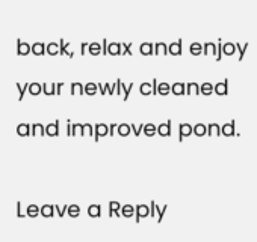back, relax and enjoy your newly cleaned and improved pond.

Leave a Reply